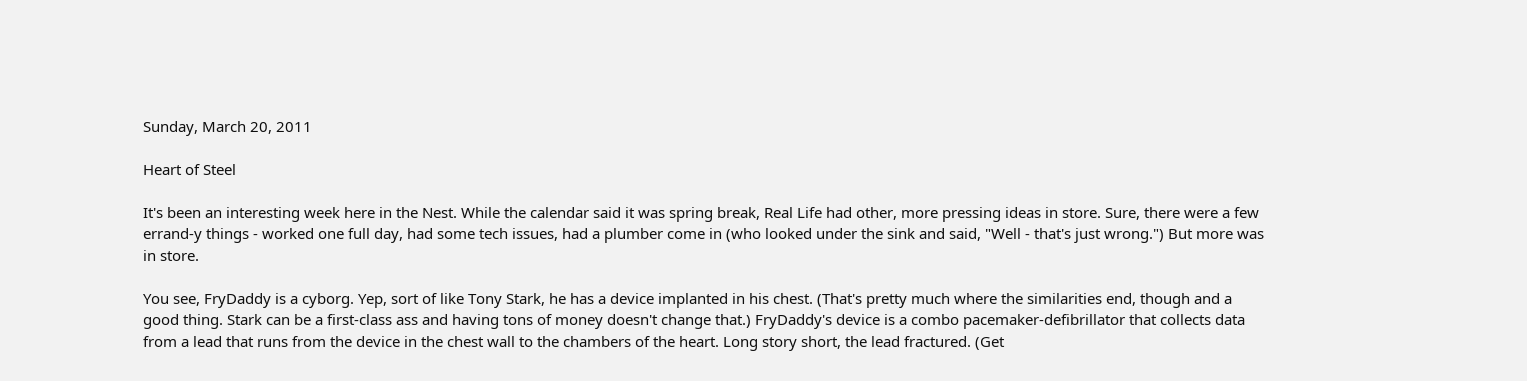Sunday, March 20, 2011

Heart of Steel

It's been an interesting week here in the Nest. While the calendar said it was spring break, Real Life had other, more pressing ideas in store. Sure, there were a few errand-y things - worked one full day, had some tech issues, had a plumber come in (who looked under the sink and said, "Well - that's just wrong.") But more was in store.

You see, FryDaddy is a cyborg. Yep, sort of like Tony Stark, he has a device implanted in his chest. (That's pretty much where the similarities end, though and a good thing. Stark can be a first-class ass and having tons of money doesn't change that.) FryDaddy's device is a combo pacemaker-defibrillator that collects data from a lead that runs from the device in the chest wall to the chambers of the heart. Long story short, the lead fractured. (Get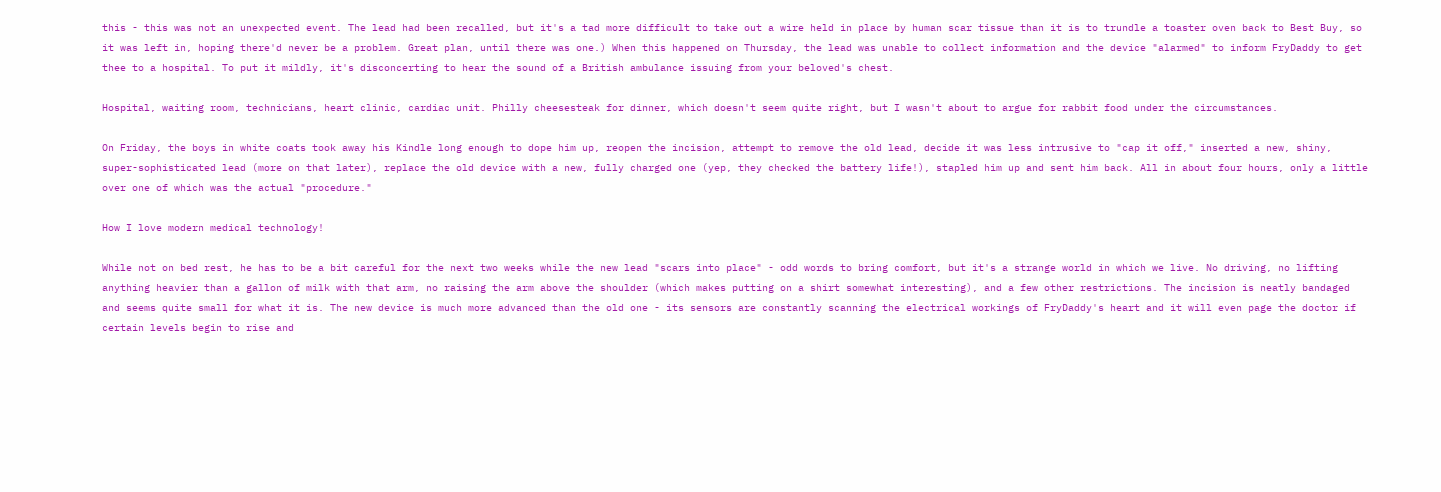this - this was not an unexpected event. The lead had been recalled, but it's a tad more difficult to take out a wire held in place by human scar tissue than it is to trundle a toaster oven back to Best Buy, so it was left in, hoping there'd never be a problem. Great plan, until there was one.) When this happened on Thursday, the lead was unable to collect information and the device "alarmed" to inform FryDaddy to get thee to a hospital. To put it mildly, it's disconcerting to hear the sound of a British ambulance issuing from your beloved's chest.

Hospital, waiting room, technicians, heart clinic, cardiac unit. Philly cheesesteak for dinner, which doesn't seem quite right, but I wasn't about to argue for rabbit food under the circumstances.

On Friday, the boys in white coats took away his Kindle long enough to dope him up, reopen the incision, attempt to remove the old lead, decide it was less intrusive to "cap it off," inserted a new, shiny, super-sophisticated lead (more on that later), replace the old device with a new, fully charged one (yep, they checked the battery life!), stapled him up and sent him back. All in about four hours, only a little over one of which was the actual "procedure."

How I love modern medical technology!

While not on bed rest, he has to be a bit careful for the next two weeks while the new lead "scars into place" - odd words to bring comfort, but it's a strange world in which we live. No driving, no lifting anything heavier than a gallon of milk with that arm, no raising the arm above the shoulder (which makes putting on a shirt somewhat interesting), and a few other restrictions. The incision is neatly bandaged and seems quite small for what it is. The new device is much more advanced than the old one - its sensors are constantly scanning the electrical workings of FryDaddy's heart and it will even page the doctor if certain levels begin to rise and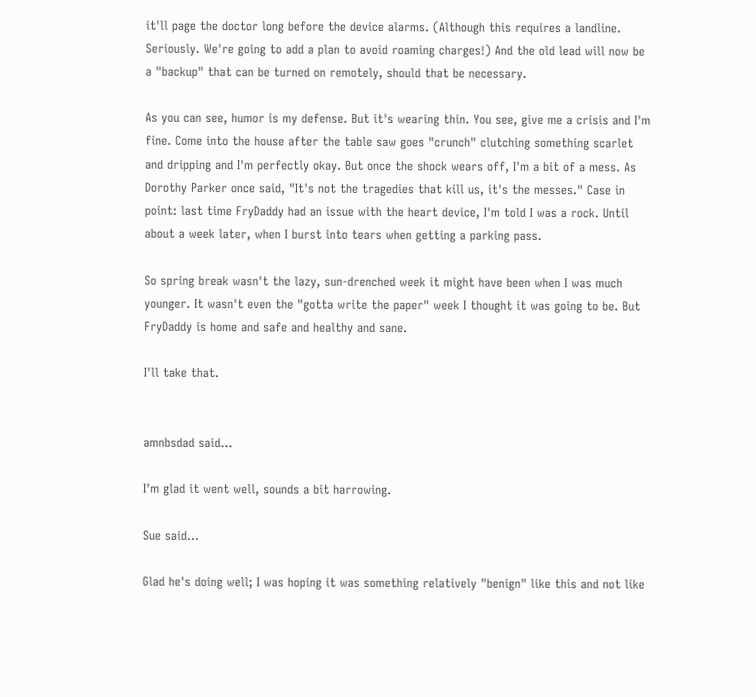it'll page the doctor long before the device alarms. (Although this requires a landline. Seriously. We're going to add a plan to avoid roaming charges!) And the old lead will now be a "backup" that can be turned on remotely, should that be necessary.

As you can see, humor is my defense. But it's wearing thin. You see, give me a crisis and I'm fine. Come into the house after the table saw goes "crunch" clutching something scarlet and dripping and I'm perfectly okay. But once the shock wears off, I'm a bit of a mess. As Dorothy Parker once said, "It's not the tragedies that kill us, it's the messes." Case in point: last time FryDaddy had an issue with the heart device, I'm told I was a rock. Until about a week later, when I burst into tears when getting a parking pass.

So spring break wasn't the lazy, sun-drenched week it might have been when I was much younger. It wasn't even the "gotta write the paper" week I thought it was going to be. But FryDaddy is home and safe and healthy and sane.

I'll take that.


amnbsdad said...

I'm glad it went well, sounds a bit harrowing.

Sue said...

Glad he's doing well; I was hoping it was something relatively "benign" like this and not like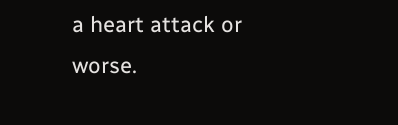a heart attack or worse.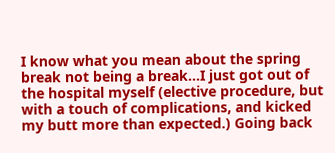I know what you mean about the spring break not being a break...I just got out of the hospital myself (elective procedure, but with a touch of complications, and kicked my butt more than expected.) Going back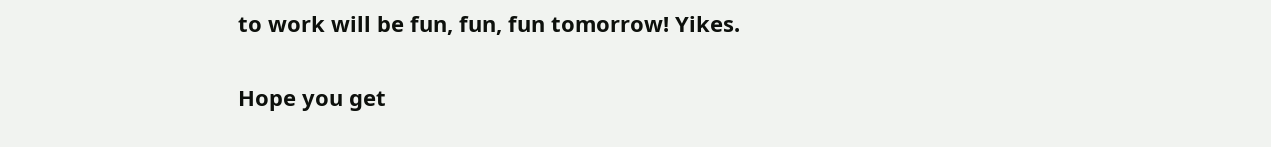to work will be fun, fun, fun tomorrow! Yikes.

Hope you get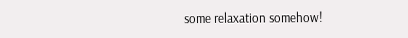some relaxation somehow!